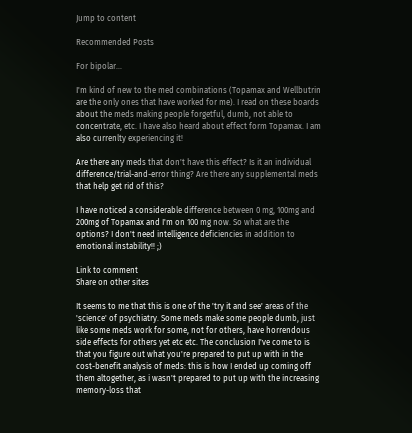Jump to content

Recommended Posts

For bipolar...

I'm kind of new to the med combinations (Topamax and Wellbutrin are the only ones that have worked for me). I read on these boards about the meds making people forgetful, dumb, not able to concentrate, etc. I have also heard about effect form Topamax. I am also currenlty experiencing it!

Are there any meds that don't have this effect? Is it an individual difference/trial-and-error thing? Are there any supplemental meds that help get rid of this?

I have noticed a considerable difference between 0 mg, 100mg and 200mg of Topamax and I'm on 100 mg now. So what are the options? I don't need intelligence deficiencies in addition to emotional instability!! ;)

Link to comment
Share on other sites

It seems to me that this is one of the 'try it and see' areas of the 'science' of psychiatry. Some meds make some people dumb, just like some meds work for some, not for others, have horrendous side effects for others yet etc etc. The conclusion I've come to is that you figure out what you're prepared to put up with in the cost-benefit analysis of meds: this is how I ended up coming off them altogether, as i wasn't prepared to put up with the increasing memory-loss that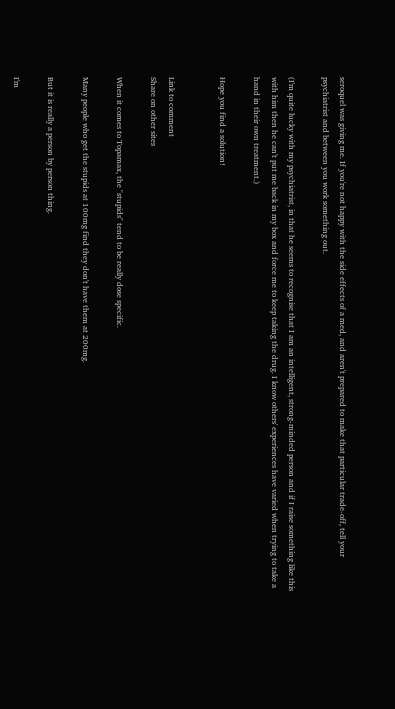seroquel was giving me. If you're not happy with the side effects of a med, and aren't prepared to make that particular trade-off, tell your psychiatrist and between you work something out.

(I'm quite lucky with my psychiatrist, in that he seems to recognise that I am an intelligent, strong-minded person and if I raise something like this with him then he can't put me back in my box and force me to keep taking the drug. I know others' experiences have varied when trying to take a hand in their own treatment.)

Hope you find a solution!


Link to comment
Share on other sites

When it comes to Topamax, the "stupids" tend to be really dose specific.

Many people who get the stupids at 100mg find they don't have them at 200mg.

But it is really a person by person thing.

I'm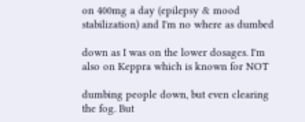on 400mg a day (epilepsy & mood stabilization) and I'm no where as dumbed

down as I was on the lower dosages. I'm also on Keppra which is known for NOT

dumbing people down, but even clearing the fog. But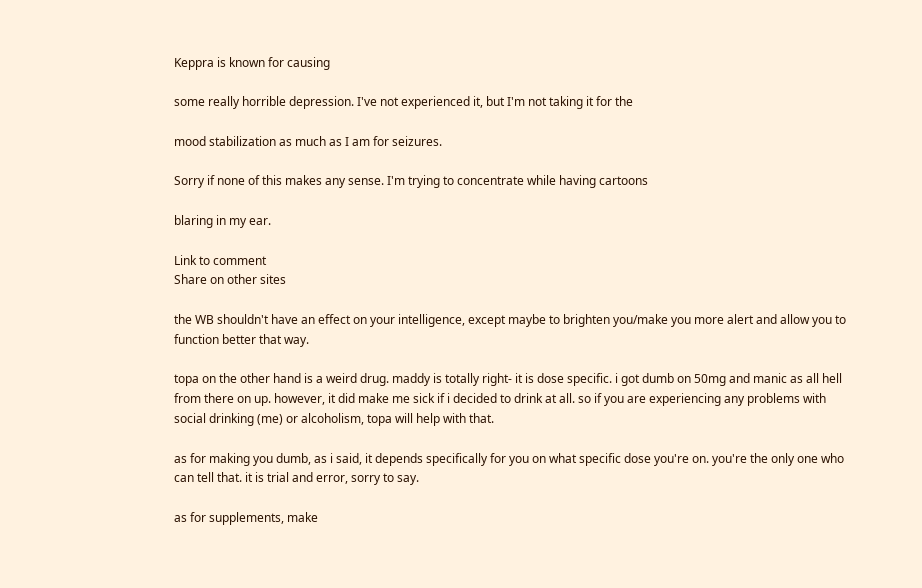Keppra is known for causing

some really horrible depression. I've not experienced it, but I'm not taking it for the

mood stabilization as much as I am for seizures.

Sorry if none of this makes any sense. I'm trying to concentrate while having cartoons

blaring in my ear.

Link to comment
Share on other sites

the WB shouldn't have an effect on your intelligence, except maybe to brighten you/make you more alert and allow you to function better that way.

topa on the other hand is a weird drug. maddy is totally right- it is dose specific. i got dumb on 50mg and manic as all hell from there on up. however, it did make me sick if i decided to drink at all. so if you are experiencing any problems with social drinking (me) or alcoholism, topa will help with that.

as for making you dumb, as i said, it depends specifically for you on what specific dose you're on. you're the only one who can tell that. it is trial and error, sorry to say.

as for supplements, make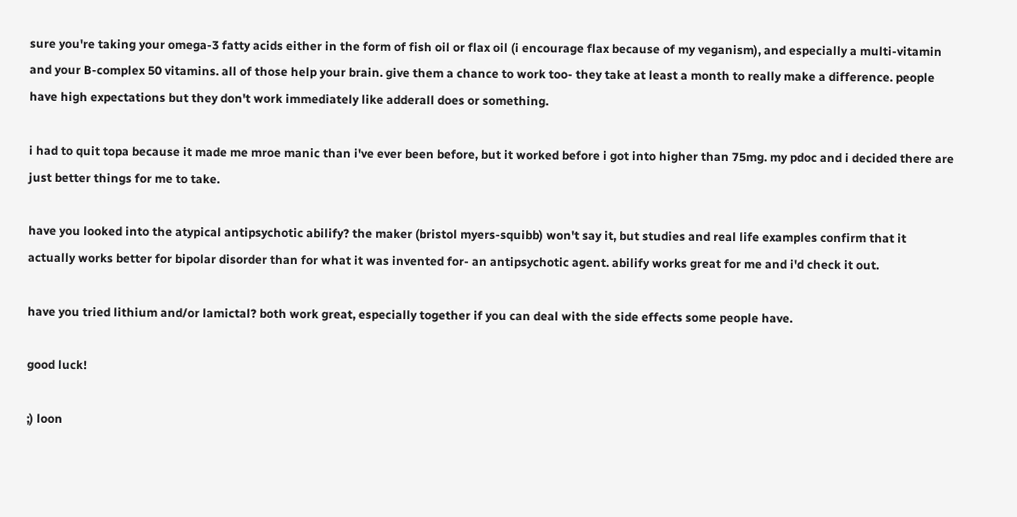sure you're taking your omega-3 fatty acids either in the form of fish oil or flax oil (i encourage flax because of my veganism), and especially a multi-vitamin and your B-complex 50 vitamins. all of those help your brain. give them a chance to work too- they take at least a month to really make a difference. people have high expectations but they don't work immediately like adderall does or something.

i had to quit topa because it made me mroe manic than i've ever been before, but it worked before i got into higher than 75mg. my pdoc and i decided there are just better things for me to take.

have you looked into the atypical antipsychotic abilify? the maker (bristol myers-squibb) won't say it, but studies and real life examples confirm that it actually works better for bipolar disorder than for what it was invented for- an antipsychotic agent. abilify works great for me and i'd check it out.

have you tried lithium and/or lamictal? both work great, especially together if you can deal with the side effects some people have.

good luck!

;) loon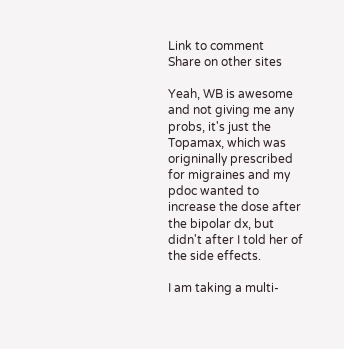Link to comment
Share on other sites

Yeah, WB is awesome and not giving me any probs, it's just the Topamax, which was origninally prescribed for migraines and my pdoc wanted to increase the dose after the bipolar dx, but didn't after I told her of the side effects.

I am taking a multi-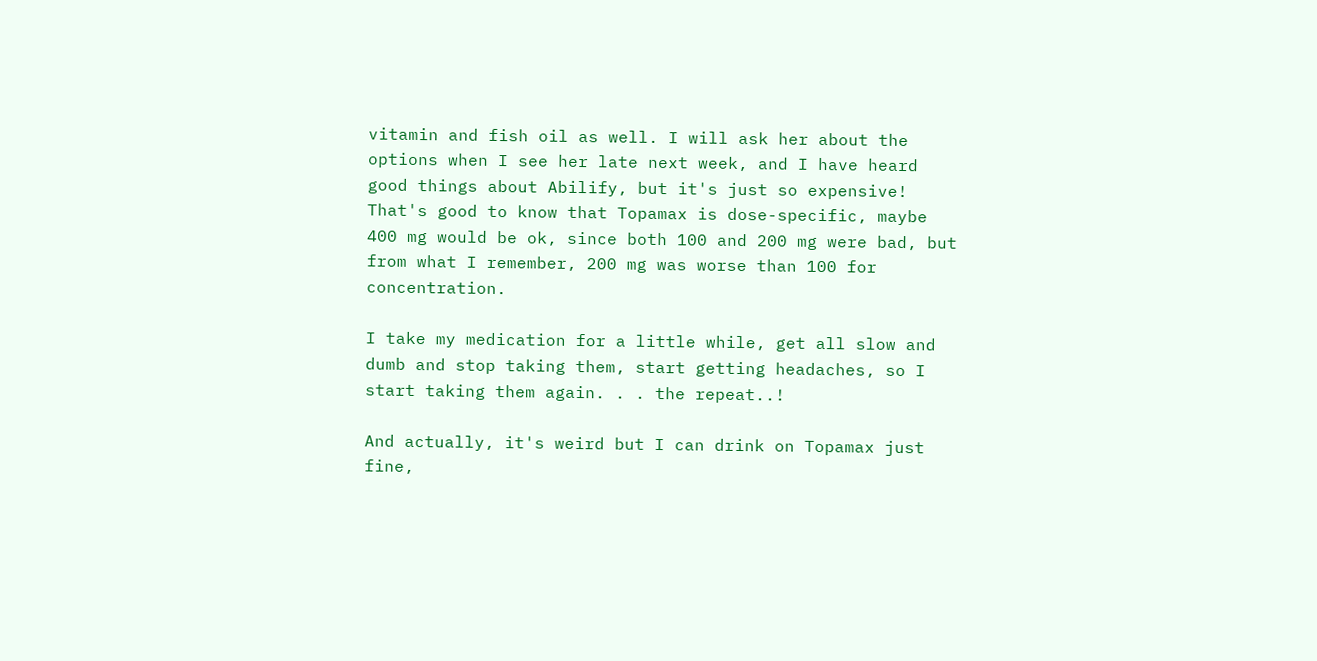vitamin and fish oil as well. I will ask her about the options when I see her late next week, and I have heard good things about Abilify, but it's just so expensive! That's good to know that Topamax is dose-specific, maybe 400 mg would be ok, since both 100 and 200 mg were bad, but from what I remember, 200 mg was worse than 100 for concentration.

I take my medication for a little while, get all slow and dumb and stop taking them, start getting headaches, so I start taking them again. . . the repeat..!

And actually, it's weird but I can drink on Topamax just fine,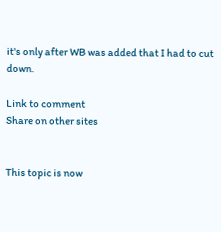it's only after WB was added that I had to cut down.

Link to comment
Share on other sites


This topic is now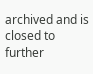archived and is closed to further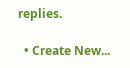replies.

  • Create New...